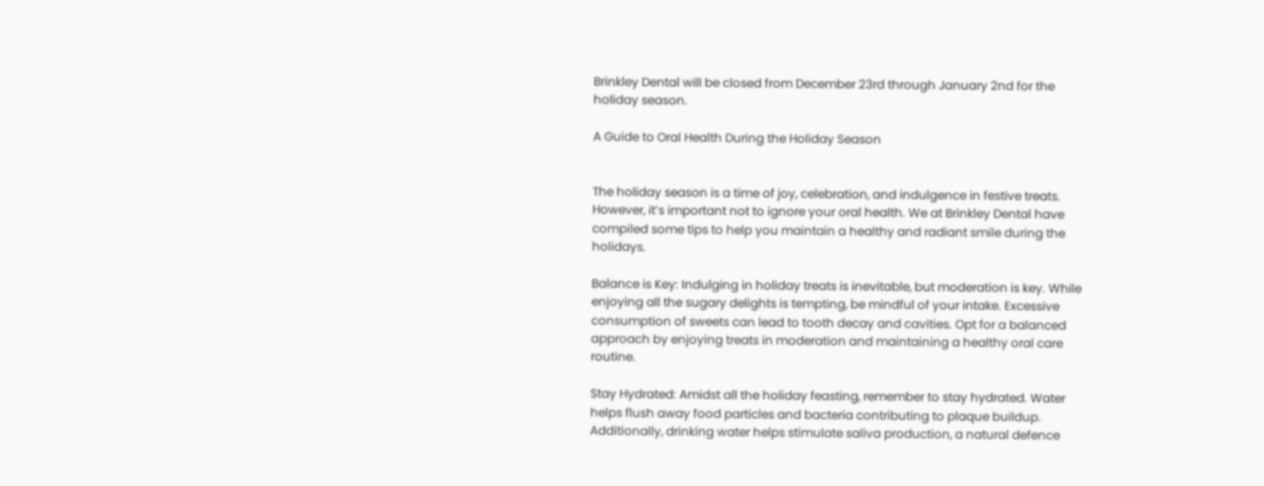Brinkley Dental will be closed from December 23rd through January 2nd for the holiday season.

A Guide to Oral Health During the Holiday Season


The holiday season is a time of joy, celebration, and indulgence in festive treats. However, it’s important not to ignore your oral health. We at Brinkley Dental have compiled some tips to help you maintain a healthy and radiant smile during the holidays.

Balance is Key: Indulging in holiday treats is inevitable, but moderation is key. While enjoying all the sugary delights is tempting, be mindful of your intake. Excessive consumption of sweets can lead to tooth decay and cavities. Opt for a balanced approach by enjoying treats in moderation and maintaining a healthy oral care routine.

Stay Hydrated: Amidst all the holiday feasting, remember to stay hydrated. Water helps flush away food particles and bacteria contributing to plaque buildup. Additionally, drinking water helps stimulate saliva production, a natural defence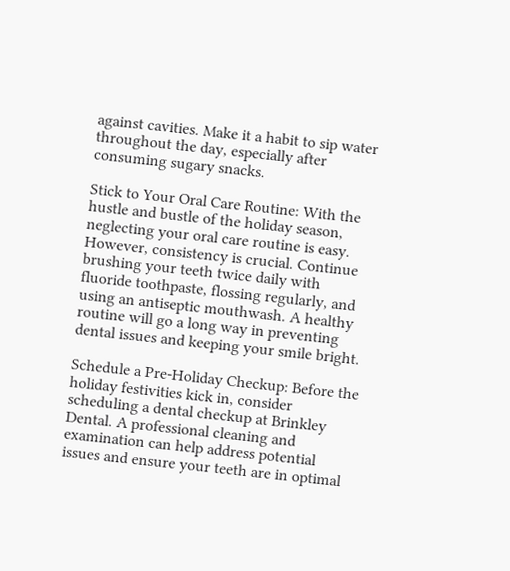against cavities. Make it a habit to sip water throughout the day, especially after consuming sugary snacks.

Stick to Your Oral Care Routine: With the hustle and bustle of the holiday season, neglecting your oral care routine is easy. However, consistency is crucial. Continue brushing your teeth twice daily with fluoride toothpaste, flossing regularly, and using an antiseptic mouthwash. A healthy routine will go a long way in preventing dental issues and keeping your smile bright.

Schedule a Pre-Holiday Checkup: Before the holiday festivities kick in, consider scheduling a dental checkup at Brinkley Dental. A professional cleaning and examination can help address potential issues and ensure your teeth are in optimal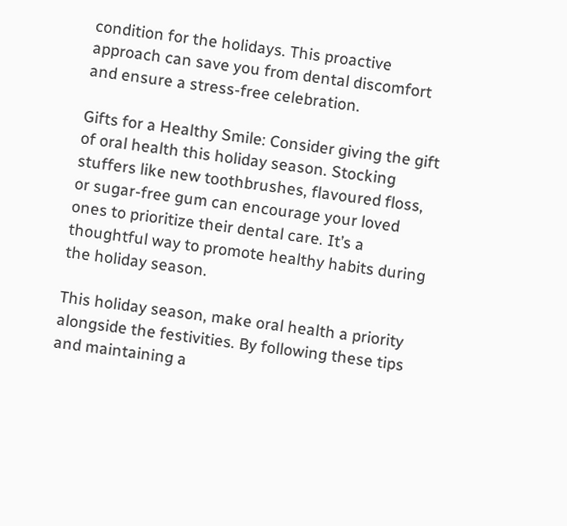condition for the holidays. This proactive approach can save you from dental discomfort and ensure a stress-free celebration.

Gifts for a Healthy Smile: Consider giving the gift of oral health this holiday season. Stocking stuffers like new toothbrushes, flavoured floss, or sugar-free gum can encourage your loved ones to prioritize their dental care. It’s a thoughtful way to promote healthy habits during the holiday season.

This holiday season, make oral health a priority alongside the festivities. By following these tips and maintaining a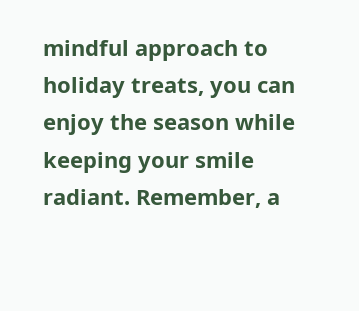mindful approach to holiday treats, you can enjoy the season while keeping your smile radiant. Remember, a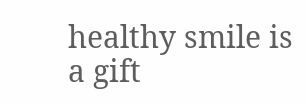healthy smile is a gift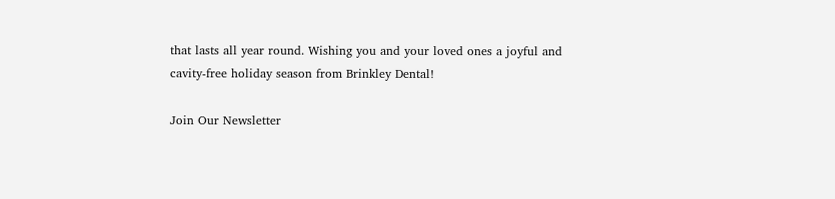that lasts all year round. Wishing you and your loved ones a joyful and cavity-free holiday season from Brinkley Dental!

Join Our Newsletter